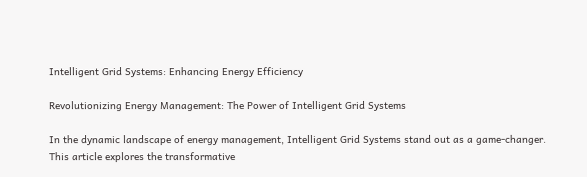Intelligent Grid Systems: Enhancing Energy Efficiency

Revolutionizing Energy Management: The Power of Intelligent Grid Systems

In the dynamic landscape of energy management, Intelligent Grid Systems stand out as a game-changer. This article explores the transformative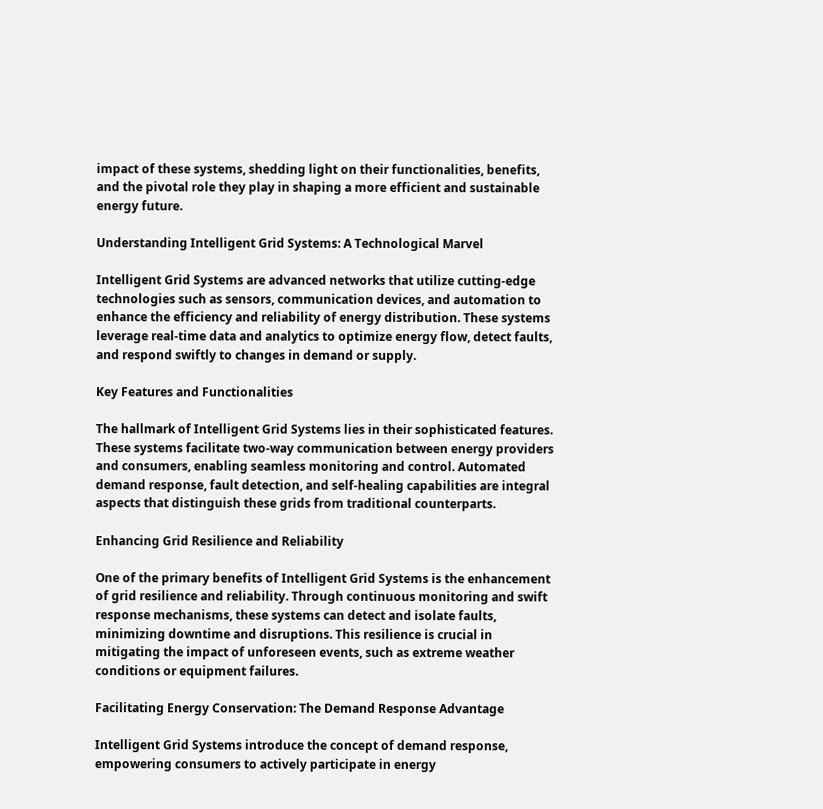impact of these systems, shedding light on their functionalities, benefits, and the pivotal role they play in shaping a more efficient and sustainable energy future.

Understanding Intelligent Grid Systems: A Technological Marvel

Intelligent Grid Systems are advanced networks that utilize cutting-edge technologies such as sensors, communication devices, and automation to enhance the efficiency and reliability of energy distribution. These systems leverage real-time data and analytics to optimize energy flow, detect faults, and respond swiftly to changes in demand or supply.

Key Features and Functionalities

The hallmark of Intelligent Grid Systems lies in their sophisticated features. These systems facilitate two-way communication between energy providers and consumers, enabling seamless monitoring and control. Automated demand response, fault detection, and self-healing capabilities are integral aspects that distinguish these grids from traditional counterparts.

Enhancing Grid Resilience and Reliability

One of the primary benefits of Intelligent Grid Systems is the enhancement of grid resilience and reliability. Through continuous monitoring and swift response mechanisms, these systems can detect and isolate faults, minimizing downtime and disruptions. This resilience is crucial in mitigating the impact of unforeseen events, such as extreme weather conditions or equipment failures.

Facilitating Energy Conservation: The Demand Response Advantage

Intelligent Grid Systems introduce the concept of demand response, empowering consumers to actively participate in energy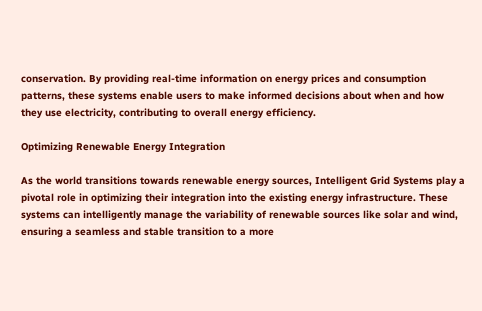conservation. By providing real-time information on energy prices and consumption patterns, these systems enable users to make informed decisions about when and how they use electricity, contributing to overall energy efficiency.

Optimizing Renewable Energy Integration

As the world transitions towards renewable energy sources, Intelligent Grid Systems play a pivotal role in optimizing their integration into the existing energy infrastructure. These systems can intelligently manage the variability of renewable sources like solar and wind, ensuring a seamless and stable transition to a more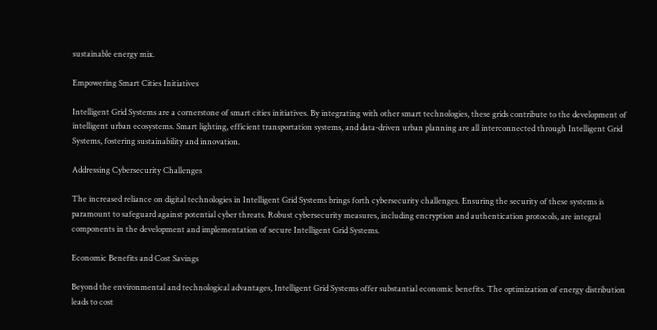sustainable energy mix.

Empowering Smart Cities Initiatives

Intelligent Grid Systems are a cornerstone of smart cities initiatives. By integrating with other smart technologies, these grids contribute to the development of intelligent urban ecosystems. Smart lighting, efficient transportation systems, and data-driven urban planning are all interconnected through Intelligent Grid Systems, fostering sustainability and innovation.

Addressing Cybersecurity Challenges

The increased reliance on digital technologies in Intelligent Grid Systems brings forth cybersecurity challenges. Ensuring the security of these systems is paramount to safeguard against potential cyber threats. Robust cybersecurity measures, including encryption and authentication protocols, are integral components in the development and implementation of secure Intelligent Grid Systems.

Economic Benefits and Cost Savings

Beyond the environmental and technological advantages, Intelligent Grid Systems offer substantial economic benefits. The optimization of energy distribution leads to cost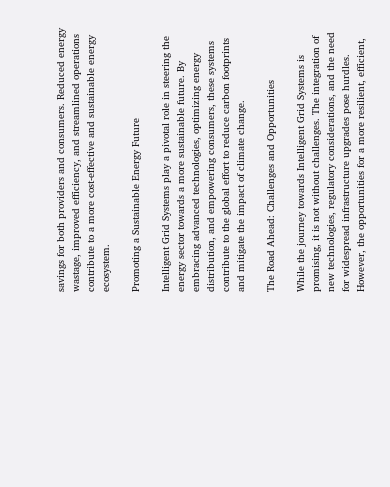savings for both providers and consumers. Reduced energy wastage, improved efficiency, and streamlined operations contribute to a more cost-effective and sustainable energy ecosystem.

Promoting a Sustainable Energy Future

Intelligent Grid Systems play a pivotal role in steering the energy sector towards a more sustainable future. By embracing advanced technologies, optimizing energy distribution, and empowering consumers, these systems contribute to the global effort to reduce carbon footprints and mitigate the impact of climate change.

The Road Ahead: Challenges and Opportunities

While the journey towards Intelligent Grid Systems is promising, it is not without challenges. The integration of new technologies, regulatory considerations, and the need for widespread infrastructure upgrades pose hurdles. However, the opportunities for a more resilient, efficient,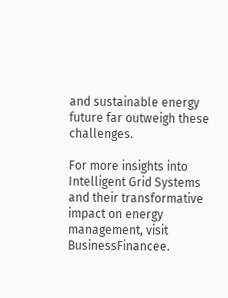and sustainable energy future far outweigh these challenges.

For more insights into Intelligent Grid Systems and their transformative impact on energy management, visit BusinessFinancee.